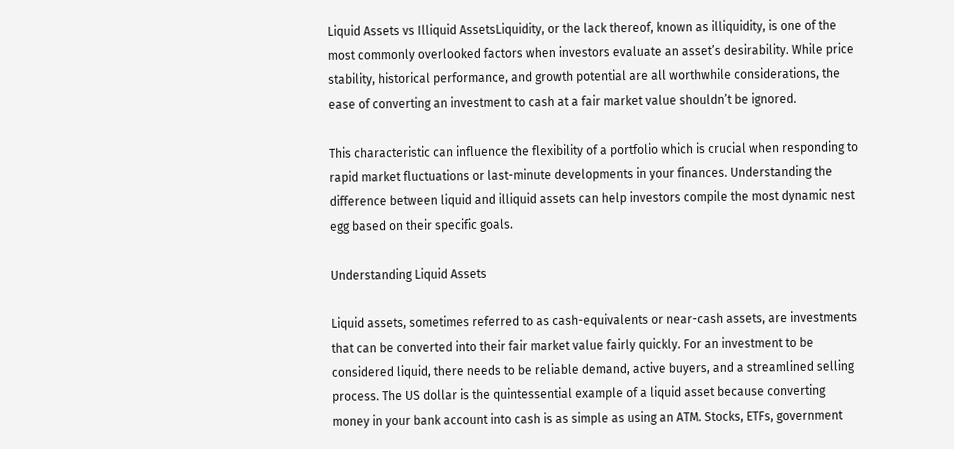Liquid Assets vs Illiquid AssetsLiquidity, or the lack thereof, known as illiquidity, is one of the most commonly overlooked factors when investors evaluate an asset’s desirability. While price stability, historical performance, and growth potential are all worthwhile considerations, the ease of converting an investment to cash at a fair market value shouldn’t be ignored.

This characteristic can influence the flexibility of a portfolio which is crucial when responding to rapid market fluctuations or last-minute developments in your finances. Understanding the difference between liquid and illiquid assets can help investors compile the most dynamic nest egg based on their specific goals.

Understanding Liquid Assets

Liquid assets, sometimes referred to as cash-equivalents or near-cash assets, are investments that can be converted into their fair market value fairly quickly. For an investment to be considered liquid, there needs to be reliable demand, active buyers, and a streamlined selling process. The US dollar is the quintessential example of a liquid asset because converting money in your bank account into cash is as simple as using an ATM. Stocks, ETFs, government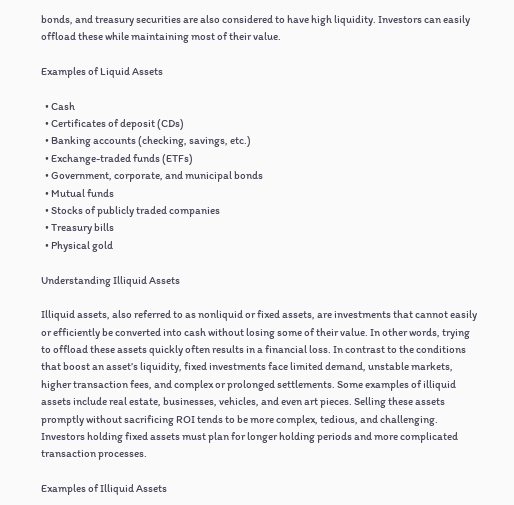bonds, and treasury securities are also considered to have high liquidity. Investors can easily offload these while maintaining most of their value.

Examples of Liquid Assets

  • Cash
  • Certificates of deposit (CDs)
  • Banking accounts (checking, savings, etc.)
  • Exchange-traded funds (ETFs)
  • Government, corporate, and municipal bonds
  • Mutual funds
  • Stocks of publicly traded companies
  • Treasury bills
  • Physical gold

Understanding Illiquid Assets

Illiquid assets, also referred to as nonliquid or fixed assets, are investments that cannot easily or efficiently be converted into cash without losing some of their value. In other words, trying to offload these assets quickly often results in a financial loss. In contrast to the conditions that boost an asset’s liquidity, fixed investments face limited demand, unstable markets, higher transaction fees, and complex or prolonged settlements. Some examples of illiquid assets include real estate, businesses, vehicles, and even art pieces. Selling these assets promptly without sacrificing ROI tends to be more complex, tedious, and challenging. Investors holding fixed assets must plan for longer holding periods and more complicated transaction processes.

Examples of Illiquid Assets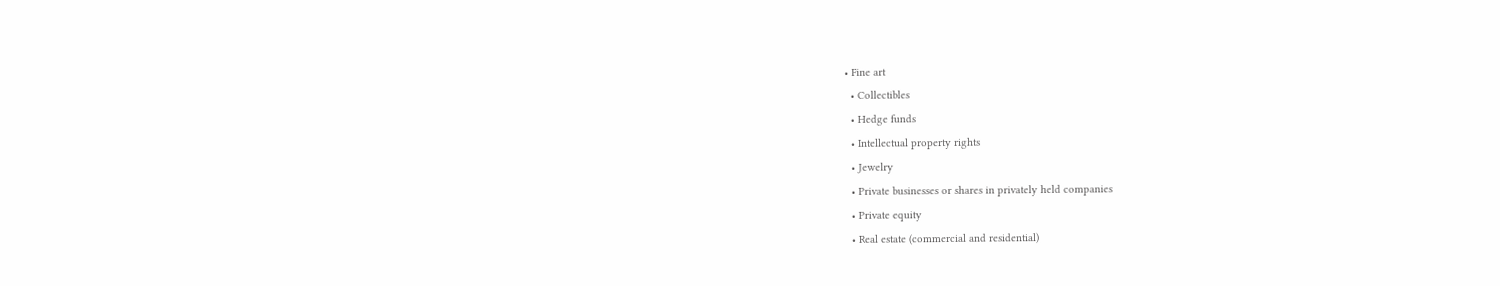• Fine art
  • Collectibles
  • Hedge funds
  • Intellectual property rights
  • Jewelry
  • Private businesses or shares in privately held companies
  • Private equity
  • Real estate (commercial and residential)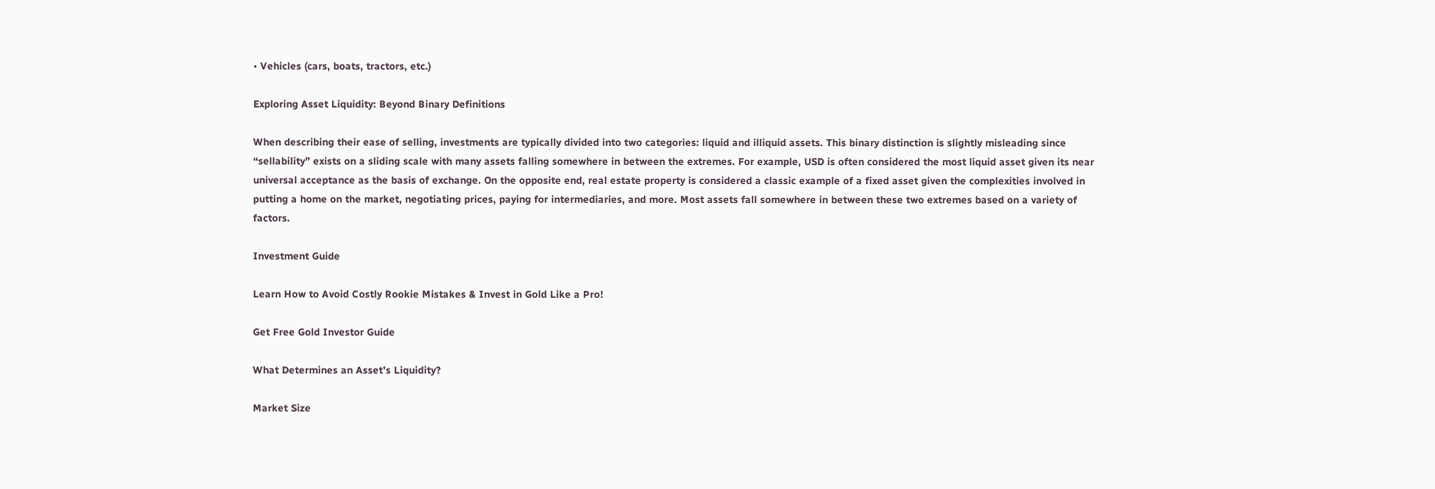• Vehicles (cars, boats, tractors, etc.)

Exploring Asset Liquidity: Beyond Binary Definitions

When describing their ease of selling, investments are typically divided into two categories: liquid and illiquid assets. This binary distinction is slightly misleading since “sellability” exists on a sliding scale with many assets falling somewhere in between the extremes. For example, USD is often considered the most liquid asset given its near universal acceptance as the basis of exchange. On the opposite end, real estate property is considered a classic example of a fixed asset given the complexities involved in putting a home on the market, negotiating prices, paying for intermediaries, and more. Most assets fall somewhere in between these two extremes based on a variety of factors.

Investment Guide

Learn How to Avoid Costly Rookie Mistakes & Invest in Gold Like a Pro!

Get Free Gold Investor Guide

What Determines an Asset’s Liquidity?

Market Size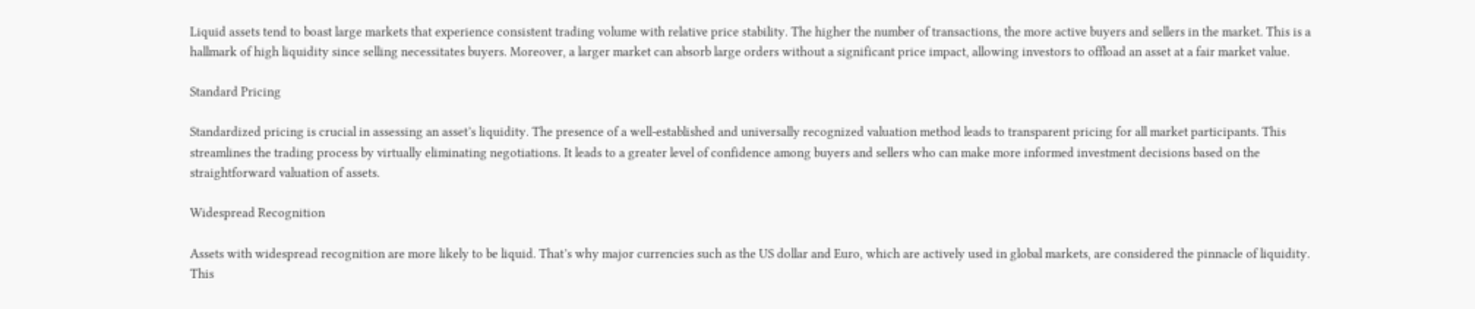Liquid assets tend to boast large markets that experience consistent trading volume with relative price stability. The higher the number of transactions, the more active buyers and sellers in the market. This is a hallmark of high liquidity since selling necessitates buyers. Moreover, a larger market can absorb large orders without a significant price impact, allowing investors to offload an asset at a fair market value.

Standard Pricing

Standardized pricing is crucial in assessing an asset’s liquidity. The presence of a well-established and universally recognized valuation method leads to transparent pricing for all market participants. This streamlines the trading process by virtually eliminating negotiations. It leads to a greater level of confidence among buyers and sellers who can make more informed investment decisions based on the straightforward valuation of assets.

Widespread Recognition

Assets with widespread recognition are more likely to be liquid. That’s why major currencies such as the US dollar and Euro, which are actively used in global markets, are considered the pinnacle of liquidity. This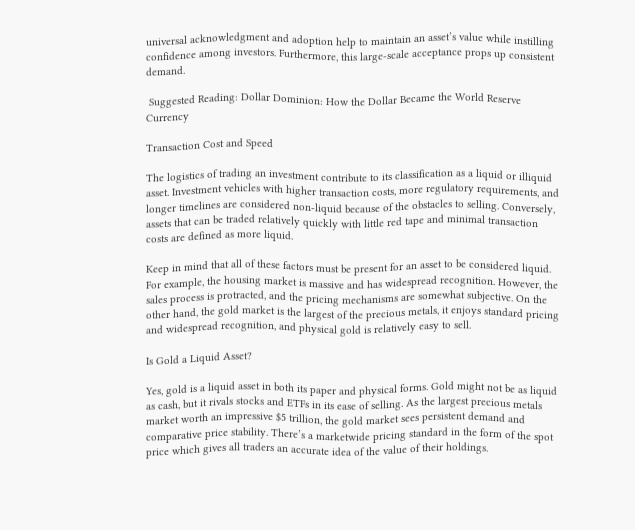universal acknowledgment and adoption help to maintain an asset’s value while instilling confidence among investors. Furthermore, this large-scale acceptance props up consistent demand.

 Suggested Reading: Dollar Dominion: How the Dollar Became the World Reserve Currency

Transaction Cost and Speed

The logistics of trading an investment contribute to its classification as a liquid or illiquid asset. Investment vehicles with higher transaction costs, more regulatory requirements, and longer timelines are considered non-liquid because of the obstacles to selling. Conversely, assets that can be traded relatively quickly with little red tape and minimal transaction costs are defined as more liquid.

Keep in mind that all of these factors must be present for an asset to be considered liquid. For example, the housing market is massive and has widespread recognition. However, the sales process is protracted, and the pricing mechanisms are somewhat subjective. On the other hand, the gold market is the largest of the precious metals, it enjoys standard pricing and widespread recognition, and physical gold is relatively easy to sell.

Is Gold a Liquid Asset?

Yes, gold is a liquid asset in both its paper and physical forms. Gold might not be as liquid as cash, but it rivals stocks and ETFs in its ease of selling. As the largest precious metals market worth an impressive $5 trillion, the gold market sees persistent demand and comparative price stability. There’s a marketwide pricing standard in the form of the spot price which gives all traders an accurate idea of the value of their holdings.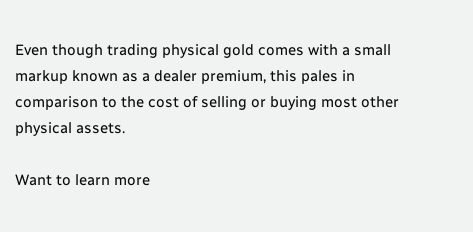Even though trading physical gold comes with a small markup known as a dealer premium, this pales in comparison to the cost of selling or buying most other physical assets.

Want to learn more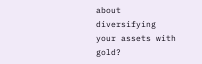about diversifying your assets with gold?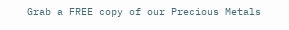Grab a FREE copy of our Precious Metals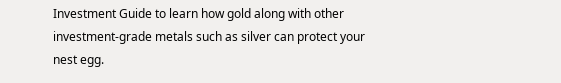Investment Guide to learn how gold along with other investment-grade metals such as silver can protect your nest egg.